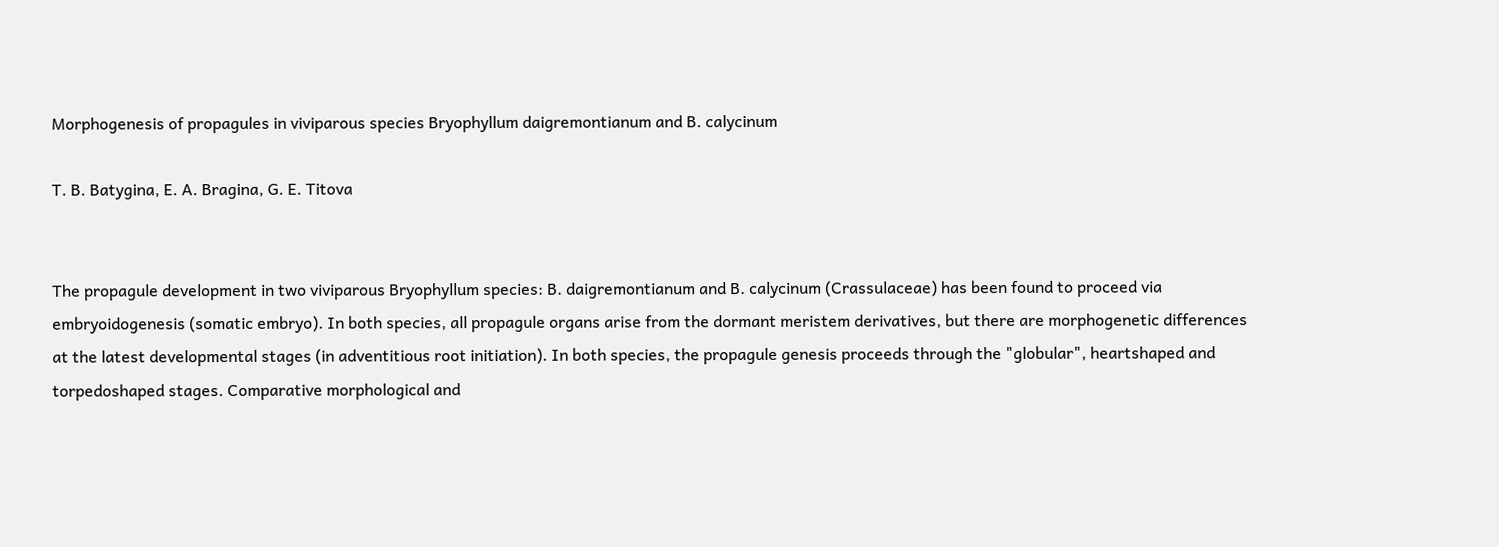Morphogenesis of propagules in viviparous species Bryophyllum daigremontianum and B. calycinum

T. B. Batygina, E. A. Bragina, G. E. Titova


The propagule development in two viviparous Bryophyllum species: B. daigremontianum and B. calycinum (Crassulaceae) has been found to proceed via embryoidogenesis (somatic embryo). In both species, all propagule organs arise from the dormant meristem derivatives, but there are morphogenetic differences at the latest developmental stages (in adventitious root initiation). In both species, the propagule genesis proceeds through the "globular", heartshaped and torpedoshaped stages. Comparative morphological and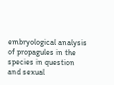embryological analysis of propagules in the species in question and sexual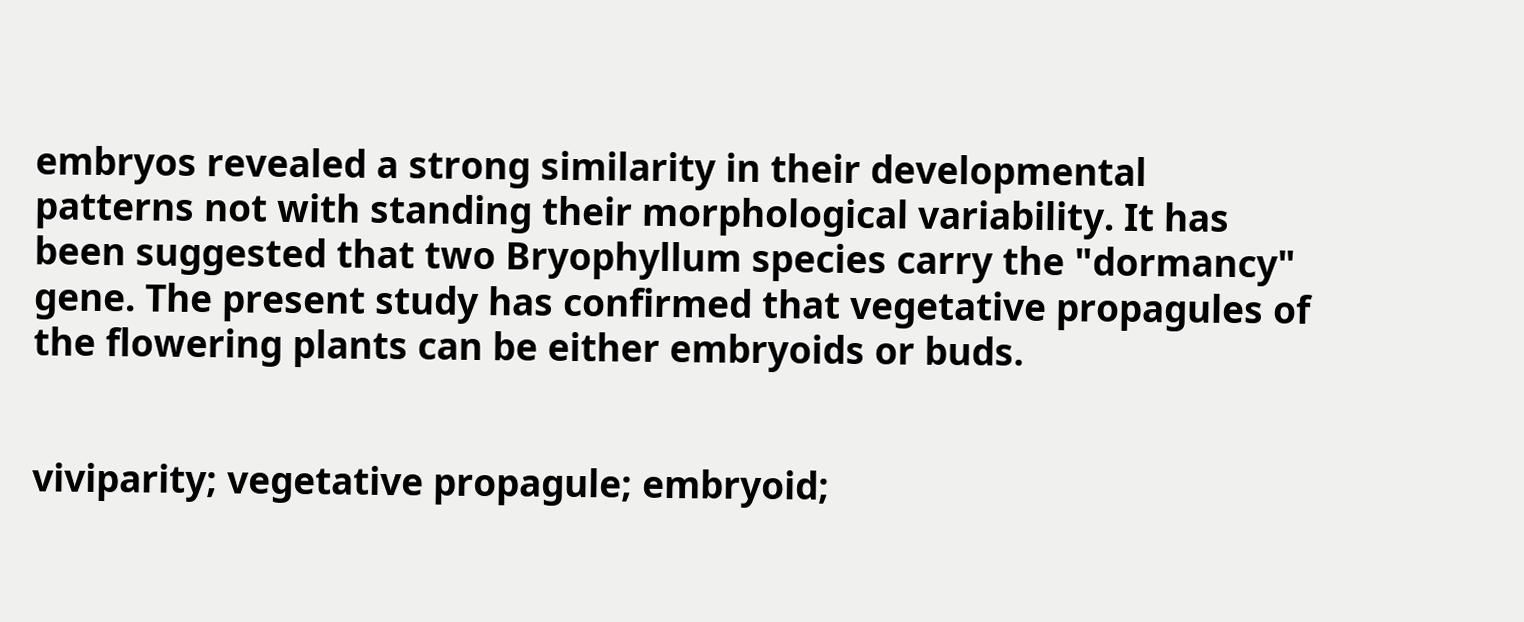embryos revealed a strong similarity in their developmental patterns not with standing their morphological variability. It has been suggested that two Bryophyllum species carry the "dormancy" gene. The present study has confirmed that vegetative propagules of the flowering plants can be either embryoids or buds.


viviparity; vegetative propagule; embryoid;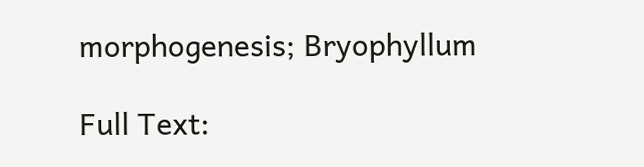morphogenesis; Bryophyllum

Full Text: